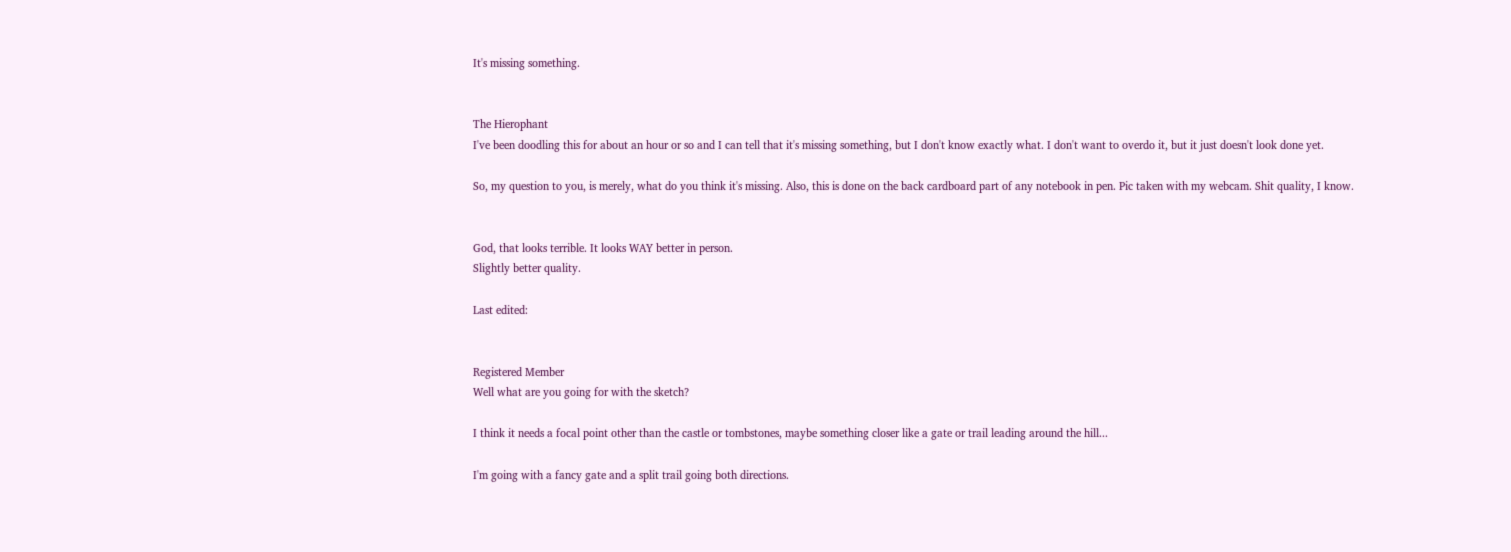It's missing something.


The Hierophant
I've been doodling this for about an hour or so and I can tell that it's missing something, but I don't know exactly what. I don't want to overdo it, but it just doesn't look done yet.

So, my question to you, is merely, what do you think it's missing. Also, this is done on the back cardboard part of any notebook in pen. Pic taken with my webcam. Shit quality, I know.


God, that looks terrible. It looks WAY better in person.
Slightly better quality.

Last edited:


Registered Member
Well what are you going for with the sketch?

I think it needs a focal point other than the castle or tombstones, maybe something closer like a gate or trail leading around the hill...

I'm going with a fancy gate and a split trail going both directions.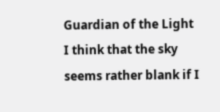Guardian of the Light
I think that the sky seems rather blank if I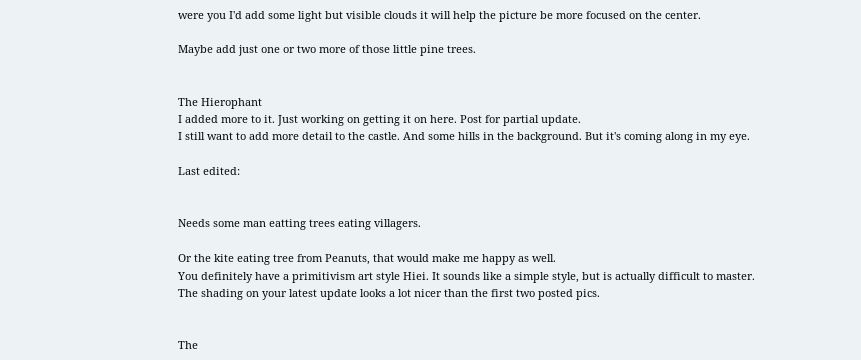were you I'd add some light but visible clouds it will help the picture be more focused on the center.

Maybe add just one or two more of those little pine trees.


The Hierophant
I added more to it. Just working on getting it on here. Post for partial update.
I still want to add more detail to the castle. And some hills in the background. But it's coming along in my eye.

Last edited:


Needs some man eatting trees eating villagers.

Or the kite eating tree from Peanuts, that would make me happy as well.
You definitely have a primitivism art style Hiei. It sounds like a simple style, but is actually difficult to master.
The shading on your latest update looks a lot nicer than the first two posted pics.


The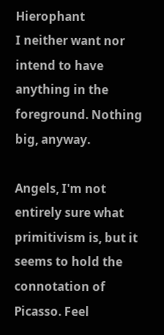Hierophant
I neither want nor intend to have anything in the foreground. Nothing big, anyway.

Angels, I'm not entirely sure what primitivism is, but it seems to hold the connotation of Picasso. Feel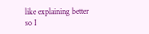like explaining better so I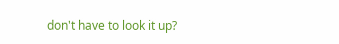don't have to look it up?